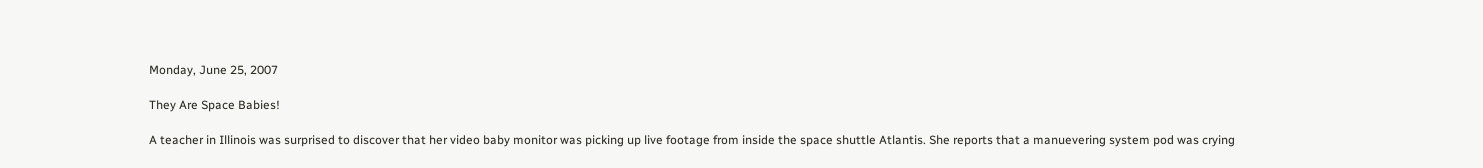Monday, June 25, 2007

They Are Space Babies!

A teacher in Illinois was surprised to discover that her video baby monitor was picking up live footage from inside the space shuttle Atlantis. She reports that a manuevering system pod was crying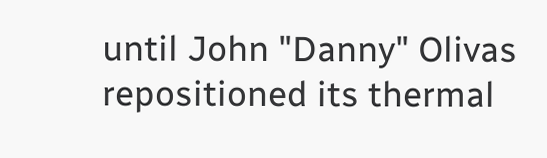until John "Danny" Olivas repositioned its thermal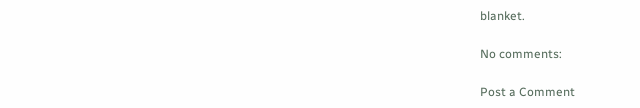blanket.

No comments:

Post a Comment